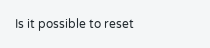Is it possible to reset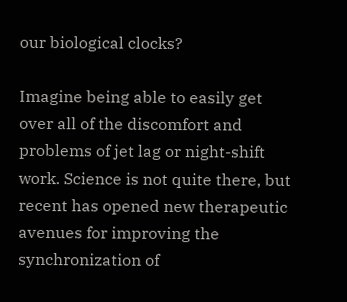our biological clocks?

Imagine being able to easily get over all of the discomfort and problems of jet lag or night-shift work. Science is not quite there, but recent has opened new therapeutic avenues for improving the synchronization of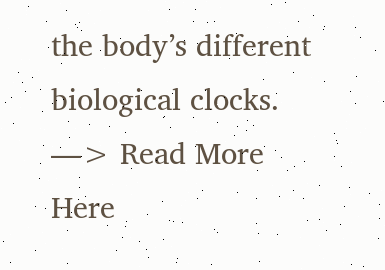the body’s different biological clocks. —> Read More Here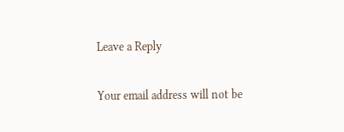Leave a Reply

Your email address will not be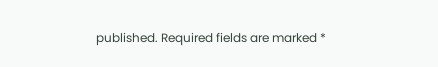published. Required fields are marked *